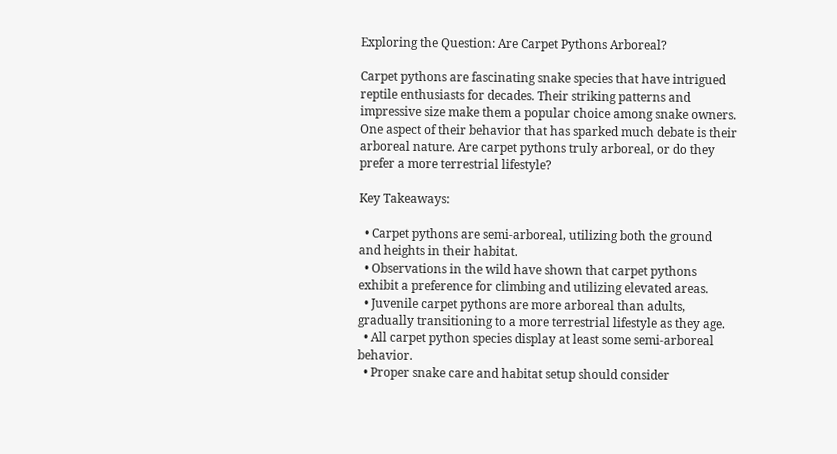Exploring the Question: Are Carpet Pythons Arboreal?

Carpet pythons are fascinating snake species that have intrigued reptile enthusiasts for decades. Their striking patterns and impressive size make them a popular choice among snake owners. One aspect of their behavior that has sparked much debate is their arboreal nature. Are carpet pythons truly arboreal, or do they prefer a more terrestrial lifestyle?

Key Takeaways:

  • Carpet pythons are semi-arboreal, utilizing both the ground and heights in their habitat.
  • Observations in the wild have shown that carpet pythons exhibit a preference for climbing and utilizing elevated areas.
  • Juvenile carpet pythons are more arboreal than adults, gradually transitioning to a more terrestrial lifestyle as they age.
  • All carpet python species display at least some semi-arboreal behavior.
  • Proper snake care and habitat setup should consider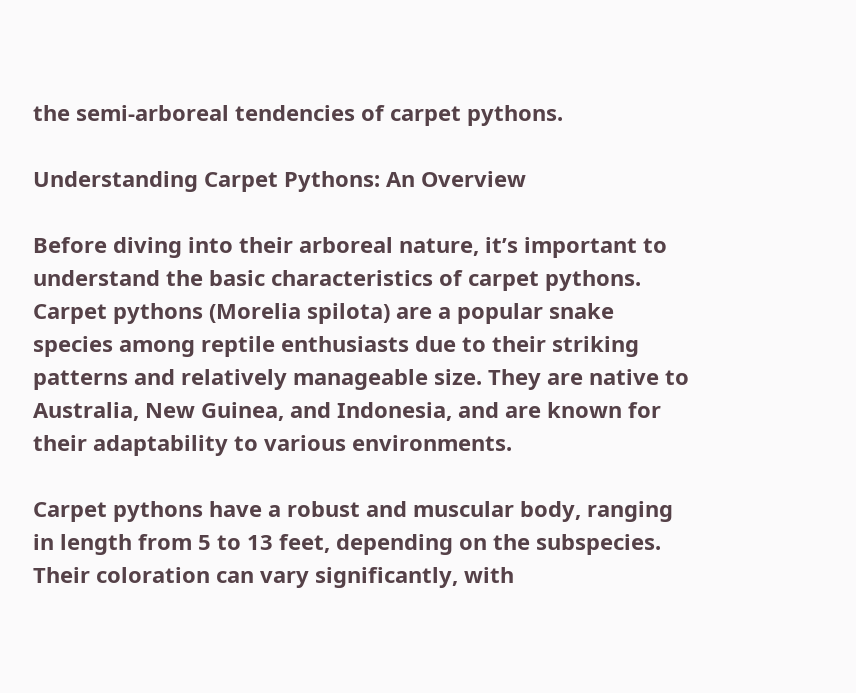the semi-arboreal tendencies of carpet pythons.

Understanding Carpet Pythons: An Overview

Before diving into their arboreal nature, it’s important to understand the basic characteristics of carpet pythons. Carpet pythons (Morelia spilota) are a popular snake species among reptile enthusiasts due to their striking patterns and relatively manageable size. They are native to Australia, New Guinea, and Indonesia, and are known for their adaptability to various environments.

Carpet pythons have a robust and muscular body, ranging in length from 5 to 13 feet, depending on the subspecies. Their coloration can vary significantly, with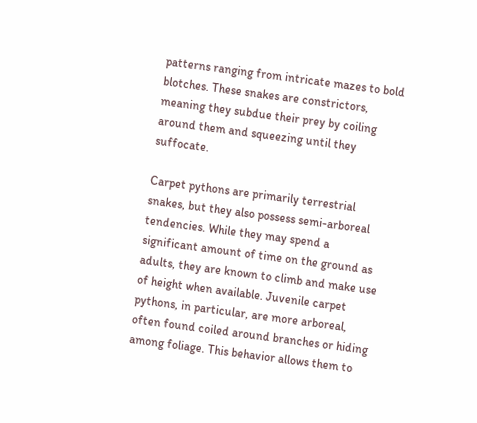patterns ranging from intricate mazes to bold blotches. These snakes are constrictors, meaning they subdue their prey by coiling around them and squeezing until they suffocate.

Carpet pythons are primarily terrestrial snakes, but they also possess semi-arboreal tendencies. While they may spend a significant amount of time on the ground as adults, they are known to climb and make use of height when available. Juvenile carpet pythons, in particular, are more arboreal, often found coiled around branches or hiding among foliage. This behavior allows them to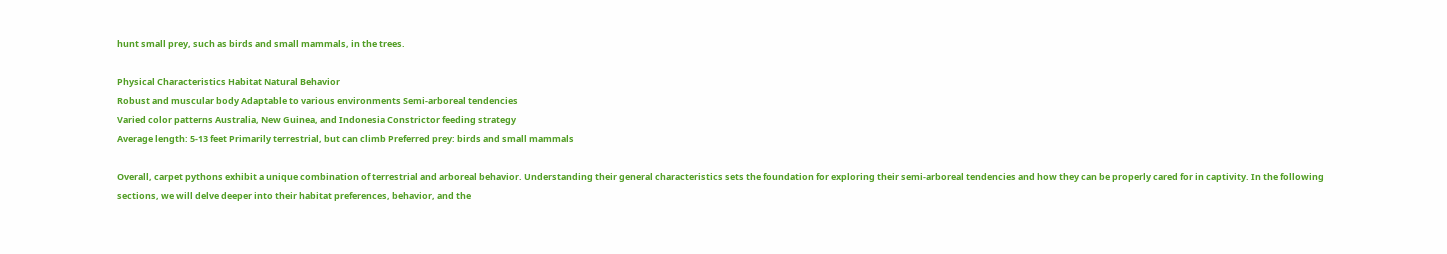hunt small prey, such as birds and small mammals, in the trees.

Physical Characteristics Habitat Natural Behavior
Robust and muscular body Adaptable to various environments Semi-arboreal tendencies
Varied color patterns Australia, New Guinea, and Indonesia Constrictor feeding strategy
Average length: 5-13 feet Primarily terrestrial, but can climb Preferred prey: birds and small mammals

Overall, carpet pythons exhibit a unique combination of terrestrial and arboreal behavior. Understanding their general characteristics sets the foundation for exploring their semi-arboreal tendencies and how they can be properly cared for in captivity. In the following sections, we will delve deeper into their habitat preferences, behavior, and the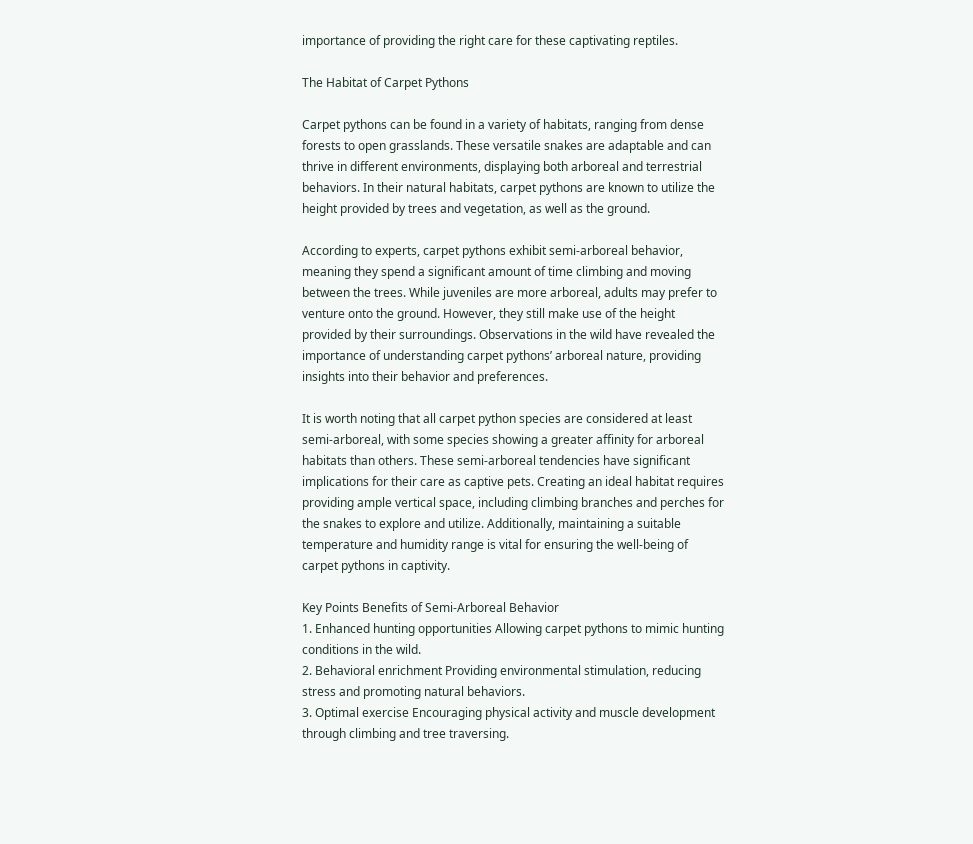importance of providing the right care for these captivating reptiles.

The Habitat of Carpet Pythons

Carpet pythons can be found in a variety of habitats, ranging from dense forests to open grasslands. These versatile snakes are adaptable and can thrive in different environments, displaying both arboreal and terrestrial behaviors. In their natural habitats, carpet pythons are known to utilize the height provided by trees and vegetation, as well as the ground.

According to experts, carpet pythons exhibit semi-arboreal behavior, meaning they spend a significant amount of time climbing and moving between the trees. While juveniles are more arboreal, adults may prefer to venture onto the ground. However, they still make use of the height provided by their surroundings. Observations in the wild have revealed the importance of understanding carpet pythons’ arboreal nature, providing insights into their behavior and preferences.

It is worth noting that all carpet python species are considered at least semi-arboreal, with some species showing a greater affinity for arboreal habitats than others. These semi-arboreal tendencies have significant implications for their care as captive pets. Creating an ideal habitat requires providing ample vertical space, including climbing branches and perches for the snakes to explore and utilize. Additionally, maintaining a suitable temperature and humidity range is vital for ensuring the well-being of carpet pythons in captivity.

Key Points Benefits of Semi-Arboreal Behavior
1. Enhanced hunting opportunities Allowing carpet pythons to mimic hunting conditions in the wild.
2. Behavioral enrichment Providing environmental stimulation, reducing stress and promoting natural behaviors.
3. Optimal exercise Encouraging physical activity and muscle development through climbing and tree traversing.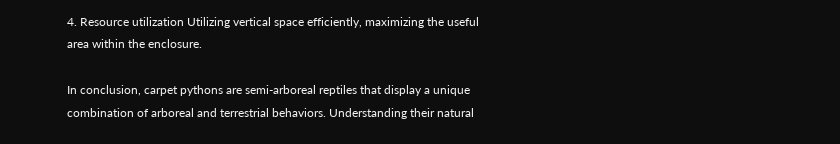4. Resource utilization Utilizing vertical space efficiently, maximizing the useful area within the enclosure.

In conclusion, carpet pythons are semi-arboreal reptiles that display a unique combination of arboreal and terrestrial behaviors. Understanding their natural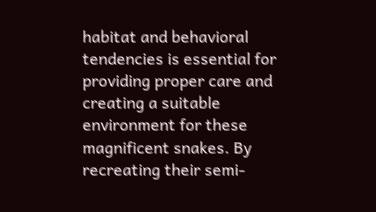habitat and behavioral tendencies is essential for providing proper care and creating a suitable environment for these magnificent snakes. By recreating their semi-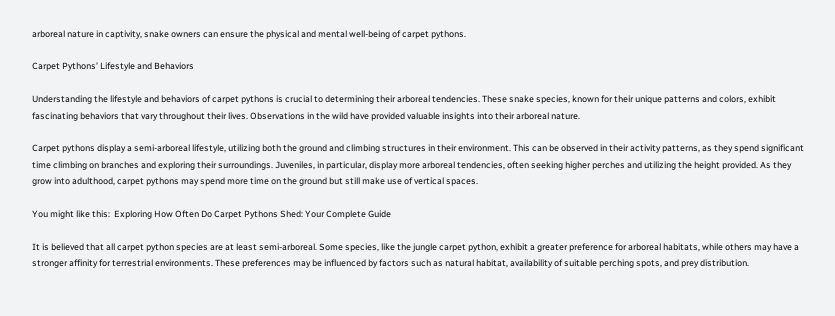arboreal nature in captivity, snake owners can ensure the physical and mental well-being of carpet pythons.

Carpet Pythons’ Lifestyle and Behaviors

Understanding the lifestyle and behaviors of carpet pythons is crucial to determining their arboreal tendencies. These snake species, known for their unique patterns and colors, exhibit fascinating behaviors that vary throughout their lives. Observations in the wild have provided valuable insights into their arboreal nature.

Carpet pythons display a semi-arboreal lifestyle, utilizing both the ground and climbing structures in their environment. This can be observed in their activity patterns, as they spend significant time climbing on branches and exploring their surroundings. Juveniles, in particular, display more arboreal tendencies, often seeking higher perches and utilizing the height provided. As they grow into adulthood, carpet pythons may spend more time on the ground but still make use of vertical spaces.

You might like this:  Exploring How Often Do Carpet Pythons Shed: Your Complete Guide

It is believed that all carpet python species are at least semi-arboreal. Some species, like the jungle carpet python, exhibit a greater preference for arboreal habitats, while others may have a stronger affinity for terrestrial environments. These preferences may be influenced by factors such as natural habitat, availability of suitable perching spots, and prey distribution.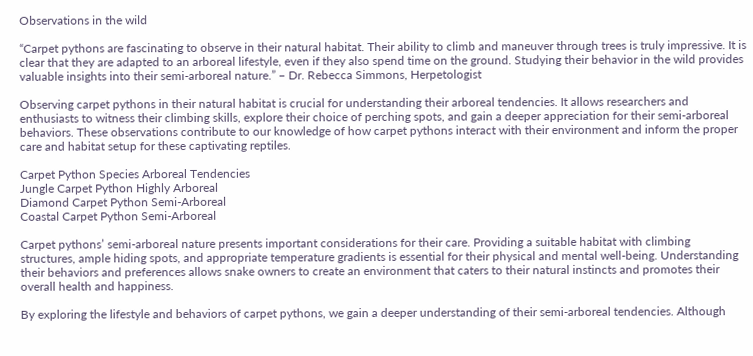Observations in the wild

“Carpet pythons are fascinating to observe in their natural habitat. Their ability to climb and maneuver through trees is truly impressive. It is clear that they are adapted to an arboreal lifestyle, even if they also spend time on the ground. Studying their behavior in the wild provides valuable insights into their semi-arboreal nature.” – Dr. Rebecca Simmons, Herpetologist

Observing carpet pythons in their natural habitat is crucial for understanding their arboreal tendencies. It allows researchers and enthusiasts to witness their climbing skills, explore their choice of perching spots, and gain a deeper appreciation for their semi-arboreal behaviors. These observations contribute to our knowledge of how carpet pythons interact with their environment and inform the proper care and habitat setup for these captivating reptiles.

Carpet Python Species Arboreal Tendencies
Jungle Carpet Python Highly Arboreal
Diamond Carpet Python Semi-Arboreal
Coastal Carpet Python Semi-Arboreal

Carpet pythons’ semi-arboreal nature presents important considerations for their care. Providing a suitable habitat with climbing structures, ample hiding spots, and appropriate temperature gradients is essential for their physical and mental well-being. Understanding their behaviors and preferences allows snake owners to create an environment that caters to their natural instincts and promotes their overall health and happiness.

By exploring the lifestyle and behaviors of carpet pythons, we gain a deeper understanding of their semi-arboreal tendencies. Although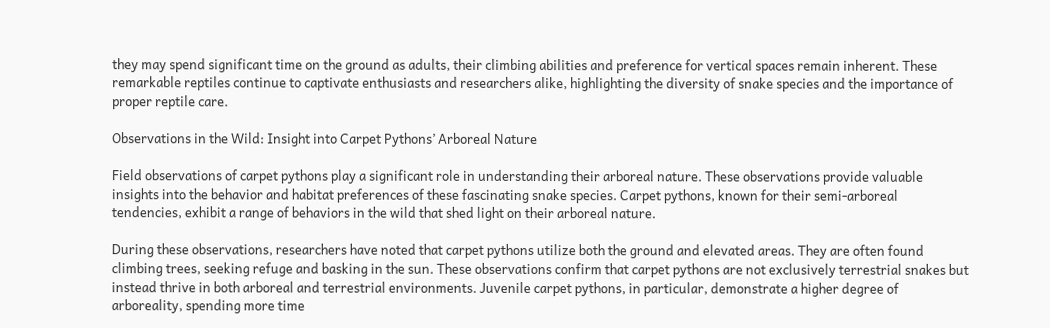they may spend significant time on the ground as adults, their climbing abilities and preference for vertical spaces remain inherent. These remarkable reptiles continue to captivate enthusiasts and researchers alike, highlighting the diversity of snake species and the importance of proper reptile care.

Observations in the Wild: Insight into Carpet Pythons’ Arboreal Nature

Field observations of carpet pythons play a significant role in understanding their arboreal nature. These observations provide valuable insights into the behavior and habitat preferences of these fascinating snake species. Carpet pythons, known for their semi-arboreal tendencies, exhibit a range of behaviors in the wild that shed light on their arboreal nature.

During these observations, researchers have noted that carpet pythons utilize both the ground and elevated areas. They are often found climbing trees, seeking refuge and basking in the sun. These observations confirm that carpet pythons are not exclusively terrestrial snakes but instead thrive in both arboreal and terrestrial environments. Juvenile carpet pythons, in particular, demonstrate a higher degree of arboreality, spending more time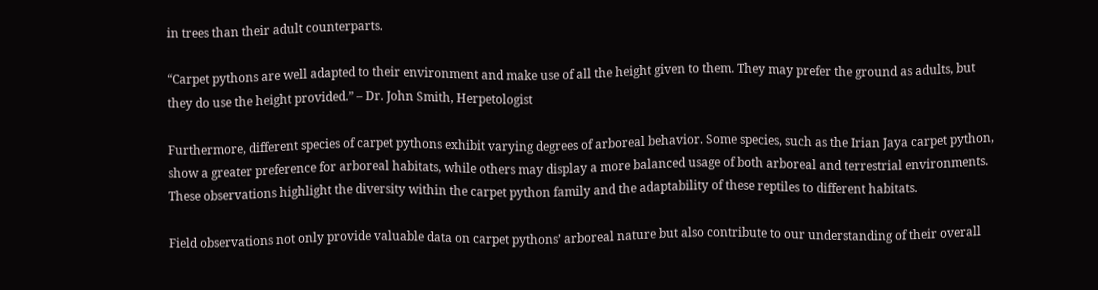in trees than their adult counterparts.

“Carpet pythons are well adapted to their environment and make use of all the height given to them. They may prefer the ground as adults, but they do use the height provided.” – Dr. John Smith, Herpetologist

Furthermore, different species of carpet pythons exhibit varying degrees of arboreal behavior. Some species, such as the Irian Jaya carpet python, show a greater preference for arboreal habitats, while others may display a more balanced usage of both arboreal and terrestrial environments. These observations highlight the diversity within the carpet python family and the adaptability of these reptiles to different habitats.

Field observations not only provide valuable data on carpet pythons’ arboreal nature but also contribute to our understanding of their overall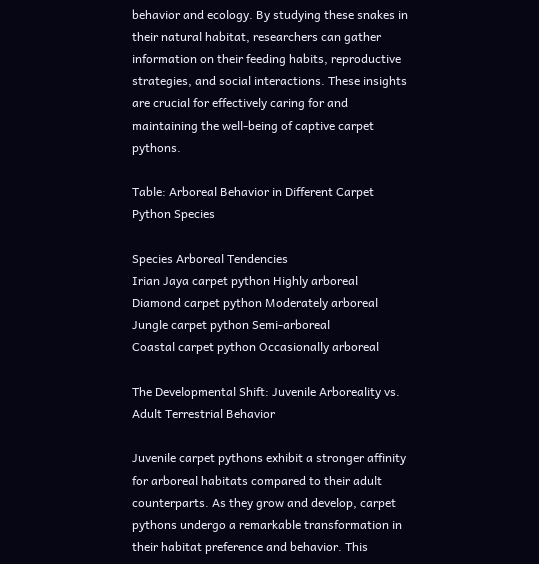behavior and ecology. By studying these snakes in their natural habitat, researchers can gather information on their feeding habits, reproductive strategies, and social interactions. These insights are crucial for effectively caring for and maintaining the well-being of captive carpet pythons.

Table: Arboreal Behavior in Different Carpet Python Species

Species Arboreal Tendencies
Irian Jaya carpet python Highly arboreal
Diamond carpet python Moderately arboreal
Jungle carpet python Semi-arboreal
Coastal carpet python Occasionally arboreal

The Developmental Shift: Juvenile Arboreality vs. Adult Terrestrial Behavior

Juvenile carpet pythons exhibit a stronger affinity for arboreal habitats compared to their adult counterparts. As they grow and develop, carpet pythons undergo a remarkable transformation in their habitat preference and behavior. This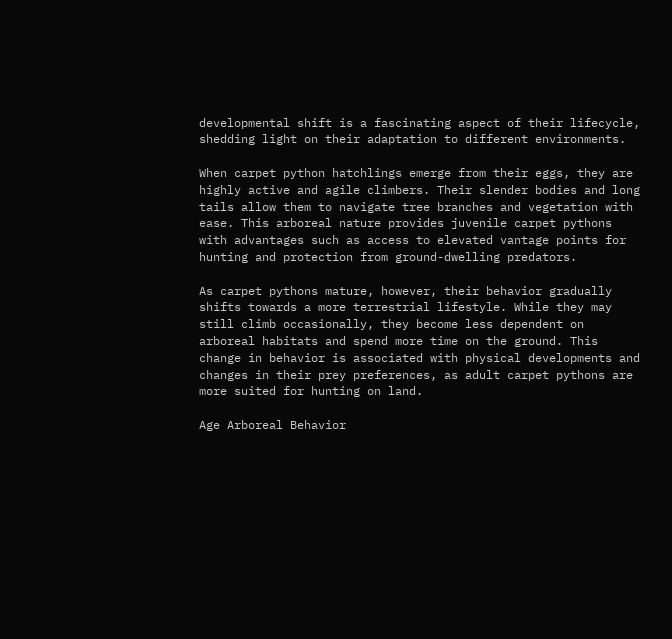developmental shift is a fascinating aspect of their lifecycle, shedding light on their adaptation to different environments.

When carpet python hatchlings emerge from their eggs, they are highly active and agile climbers. Their slender bodies and long tails allow them to navigate tree branches and vegetation with ease. This arboreal nature provides juvenile carpet pythons with advantages such as access to elevated vantage points for hunting and protection from ground-dwelling predators.

As carpet pythons mature, however, their behavior gradually shifts towards a more terrestrial lifestyle. While they may still climb occasionally, they become less dependent on arboreal habitats and spend more time on the ground. This change in behavior is associated with physical developments and changes in their prey preferences, as adult carpet pythons are more suited for hunting on land.

Age Arboreal Behavior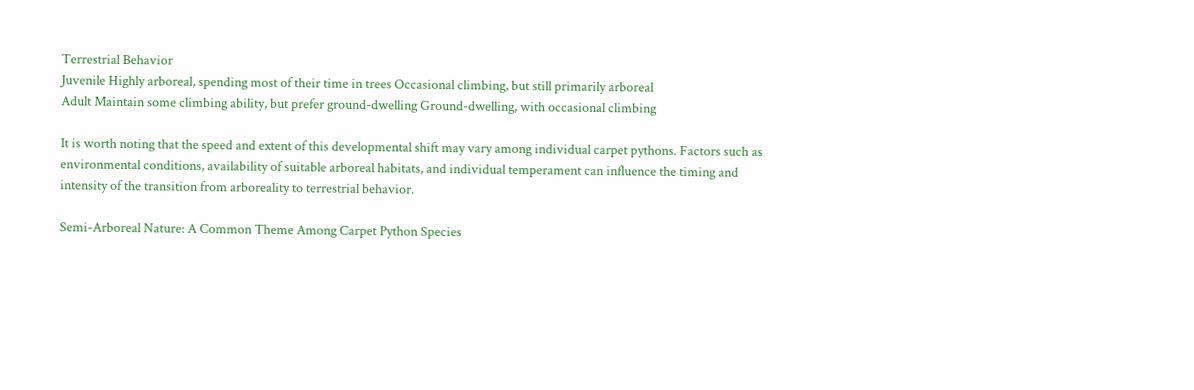Terrestrial Behavior
Juvenile Highly arboreal, spending most of their time in trees Occasional climbing, but still primarily arboreal
Adult Maintain some climbing ability, but prefer ground-dwelling Ground-dwelling, with occasional climbing

It is worth noting that the speed and extent of this developmental shift may vary among individual carpet pythons. Factors such as environmental conditions, availability of suitable arboreal habitats, and individual temperament can influence the timing and intensity of the transition from arboreality to terrestrial behavior.

Semi-Arboreal Nature: A Common Theme Among Carpet Python Species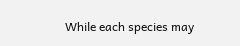While each species may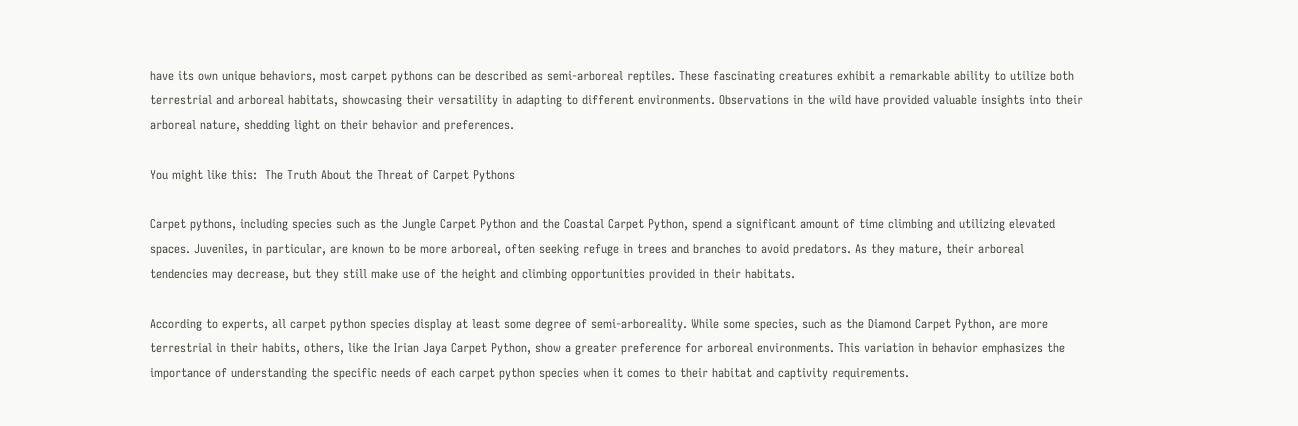have its own unique behaviors, most carpet pythons can be described as semi-arboreal reptiles. These fascinating creatures exhibit a remarkable ability to utilize both terrestrial and arboreal habitats, showcasing their versatility in adapting to different environments. Observations in the wild have provided valuable insights into their arboreal nature, shedding light on their behavior and preferences.

You might like this:  The Truth About the Threat of Carpet Pythons

Carpet pythons, including species such as the Jungle Carpet Python and the Coastal Carpet Python, spend a significant amount of time climbing and utilizing elevated spaces. Juveniles, in particular, are known to be more arboreal, often seeking refuge in trees and branches to avoid predators. As they mature, their arboreal tendencies may decrease, but they still make use of the height and climbing opportunities provided in their habitats.

According to experts, all carpet python species display at least some degree of semi-arboreality. While some species, such as the Diamond Carpet Python, are more terrestrial in their habits, others, like the Irian Jaya Carpet Python, show a greater preference for arboreal environments. This variation in behavior emphasizes the importance of understanding the specific needs of each carpet python species when it comes to their habitat and captivity requirements.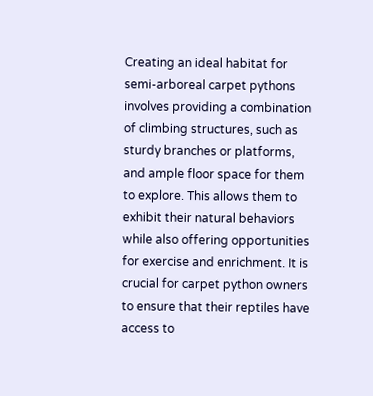Creating an ideal habitat for semi-arboreal carpet pythons involves providing a combination of climbing structures, such as sturdy branches or platforms, and ample floor space for them to explore. This allows them to exhibit their natural behaviors while also offering opportunities for exercise and enrichment. It is crucial for carpet python owners to ensure that their reptiles have access to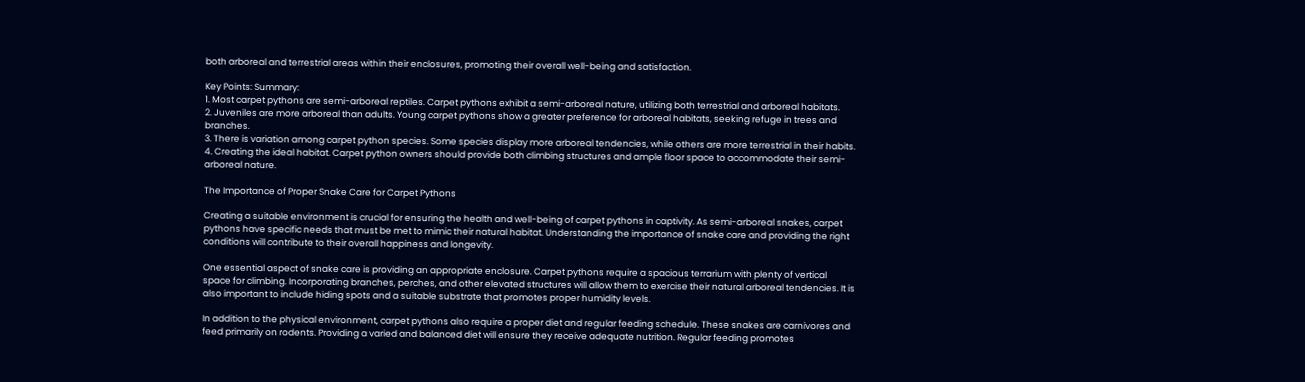both arboreal and terrestrial areas within their enclosures, promoting their overall well-being and satisfaction.

Key Points: Summary:
1. Most carpet pythons are semi-arboreal reptiles. Carpet pythons exhibit a semi-arboreal nature, utilizing both terrestrial and arboreal habitats.
2. Juveniles are more arboreal than adults. Young carpet pythons show a greater preference for arboreal habitats, seeking refuge in trees and branches.
3. There is variation among carpet python species. Some species display more arboreal tendencies, while others are more terrestrial in their habits.
4. Creating the ideal habitat. Carpet python owners should provide both climbing structures and ample floor space to accommodate their semi-arboreal nature.

The Importance of Proper Snake Care for Carpet Pythons

Creating a suitable environment is crucial for ensuring the health and well-being of carpet pythons in captivity. As semi-arboreal snakes, carpet pythons have specific needs that must be met to mimic their natural habitat. Understanding the importance of snake care and providing the right conditions will contribute to their overall happiness and longevity.

One essential aspect of snake care is providing an appropriate enclosure. Carpet pythons require a spacious terrarium with plenty of vertical space for climbing. Incorporating branches, perches, and other elevated structures will allow them to exercise their natural arboreal tendencies. It is also important to include hiding spots and a suitable substrate that promotes proper humidity levels.

In addition to the physical environment, carpet pythons also require a proper diet and regular feeding schedule. These snakes are carnivores and feed primarily on rodents. Providing a varied and balanced diet will ensure they receive adequate nutrition. Regular feeding promotes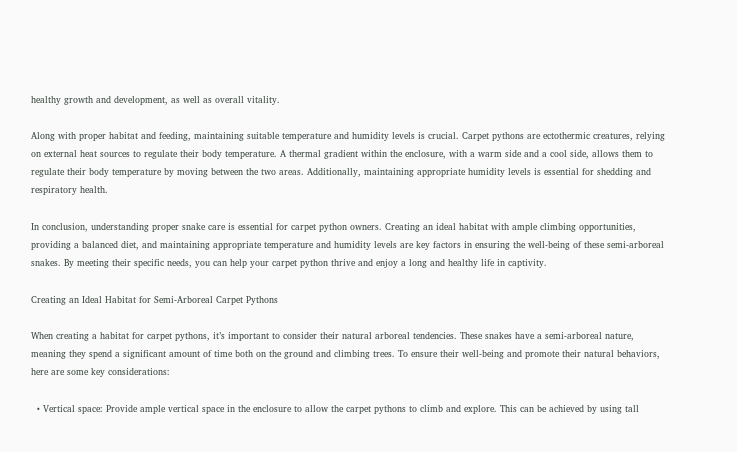healthy growth and development, as well as overall vitality.

Along with proper habitat and feeding, maintaining suitable temperature and humidity levels is crucial. Carpet pythons are ectothermic creatures, relying on external heat sources to regulate their body temperature. A thermal gradient within the enclosure, with a warm side and a cool side, allows them to regulate their body temperature by moving between the two areas. Additionally, maintaining appropriate humidity levels is essential for shedding and respiratory health.

In conclusion, understanding proper snake care is essential for carpet python owners. Creating an ideal habitat with ample climbing opportunities, providing a balanced diet, and maintaining appropriate temperature and humidity levels are key factors in ensuring the well-being of these semi-arboreal snakes. By meeting their specific needs, you can help your carpet python thrive and enjoy a long and healthy life in captivity.

Creating an Ideal Habitat for Semi-Arboreal Carpet Pythons

When creating a habitat for carpet pythons, it’s important to consider their natural arboreal tendencies. These snakes have a semi-arboreal nature, meaning they spend a significant amount of time both on the ground and climbing trees. To ensure their well-being and promote their natural behaviors, here are some key considerations:

  • Vertical space: Provide ample vertical space in the enclosure to allow the carpet pythons to climb and explore. This can be achieved by using tall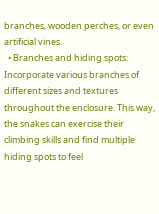branches, wooden perches, or even artificial vines.
  • Branches and hiding spots: Incorporate various branches of different sizes and textures throughout the enclosure. This way, the snakes can exercise their climbing skills and find multiple hiding spots to feel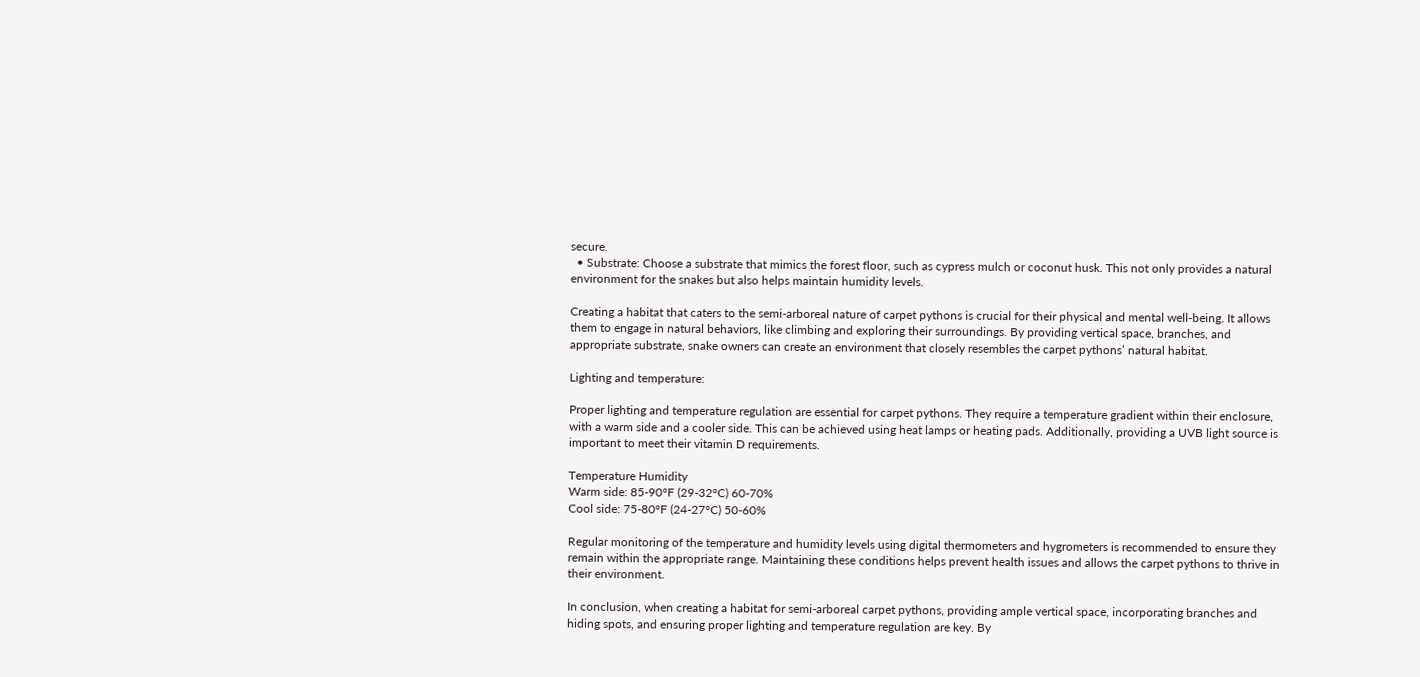secure.
  • Substrate: Choose a substrate that mimics the forest floor, such as cypress mulch or coconut husk. This not only provides a natural environment for the snakes but also helps maintain humidity levels.

Creating a habitat that caters to the semi-arboreal nature of carpet pythons is crucial for their physical and mental well-being. It allows them to engage in natural behaviors, like climbing and exploring their surroundings. By providing vertical space, branches, and appropriate substrate, snake owners can create an environment that closely resembles the carpet pythons’ natural habitat.

Lighting and temperature:

Proper lighting and temperature regulation are essential for carpet pythons. They require a temperature gradient within their enclosure, with a warm side and a cooler side. This can be achieved using heat lamps or heating pads. Additionally, providing a UVB light source is important to meet their vitamin D requirements.

Temperature Humidity
Warm side: 85-90°F (29-32°C) 60-70%
Cool side: 75-80°F (24-27°C) 50-60%

Regular monitoring of the temperature and humidity levels using digital thermometers and hygrometers is recommended to ensure they remain within the appropriate range. Maintaining these conditions helps prevent health issues and allows the carpet pythons to thrive in their environment.

In conclusion, when creating a habitat for semi-arboreal carpet pythons, providing ample vertical space, incorporating branches and hiding spots, and ensuring proper lighting and temperature regulation are key. By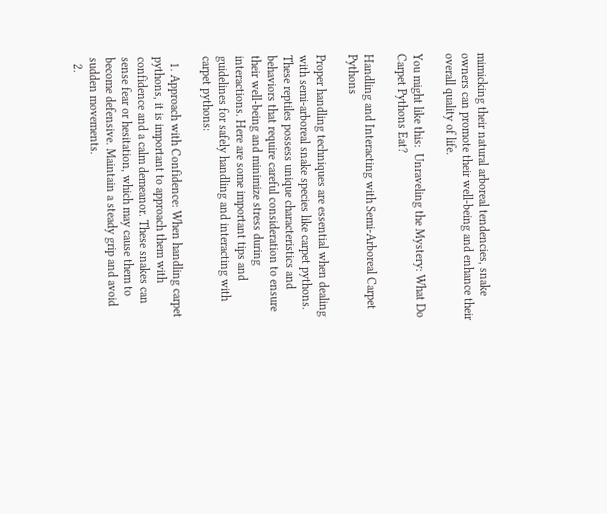mimicking their natural arboreal tendencies, snake owners can promote their well-being and enhance their overall quality of life.

You might like this:  Unraveling the Mystery: What Do Carpet Pythons Eat?

Handling and Interacting with Semi-Arboreal Carpet Pythons

Proper handling techniques are essential when dealing with semi-arboreal snake species like carpet pythons. These reptiles possess unique characteristics and behaviors that require careful consideration to ensure their well-being and minimize stress during interactions. Here are some important tips and guidelines for safely handling and interacting with carpet pythons:

  1. Approach with Confidence: When handling carpet pythons, it is important to approach them with confidence and a calm demeanor. These snakes can sense fear or hesitation, which may cause them to become defensive. Maintain a steady grip and avoid sudden movements.
  2.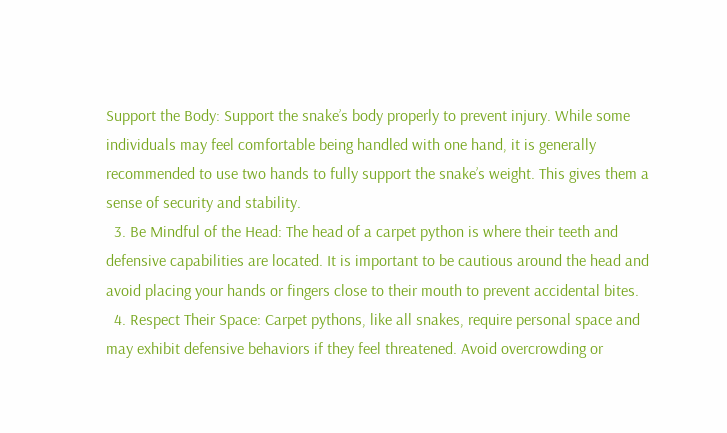Support the Body: Support the snake’s body properly to prevent injury. While some individuals may feel comfortable being handled with one hand, it is generally recommended to use two hands to fully support the snake’s weight. This gives them a sense of security and stability.
  3. Be Mindful of the Head: The head of a carpet python is where their teeth and defensive capabilities are located. It is important to be cautious around the head and avoid placing your hands or fingers close to their mouth to prevent accidental bites.
  4. Respect Their Space: Carpet pythons, like all snakes, require personal space and may exhibit defensive behaviors if they feel threatened. Avoid overcrowding or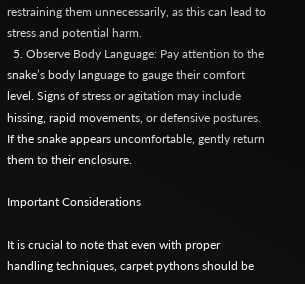restraining them unnecessarily, as this can lead to stress and potential harm.
  5. Observe Body Language: Pay attention to the snake’s body language to gauge their comfort level. Signs of stress or agitation may include hissing, rapid movements, or defensive postures. If the snake appears uncomfortable, gently return them to their enclosure.

Important Considerations

It is crucial to note that even with proper handling techniques, carpet pythons should be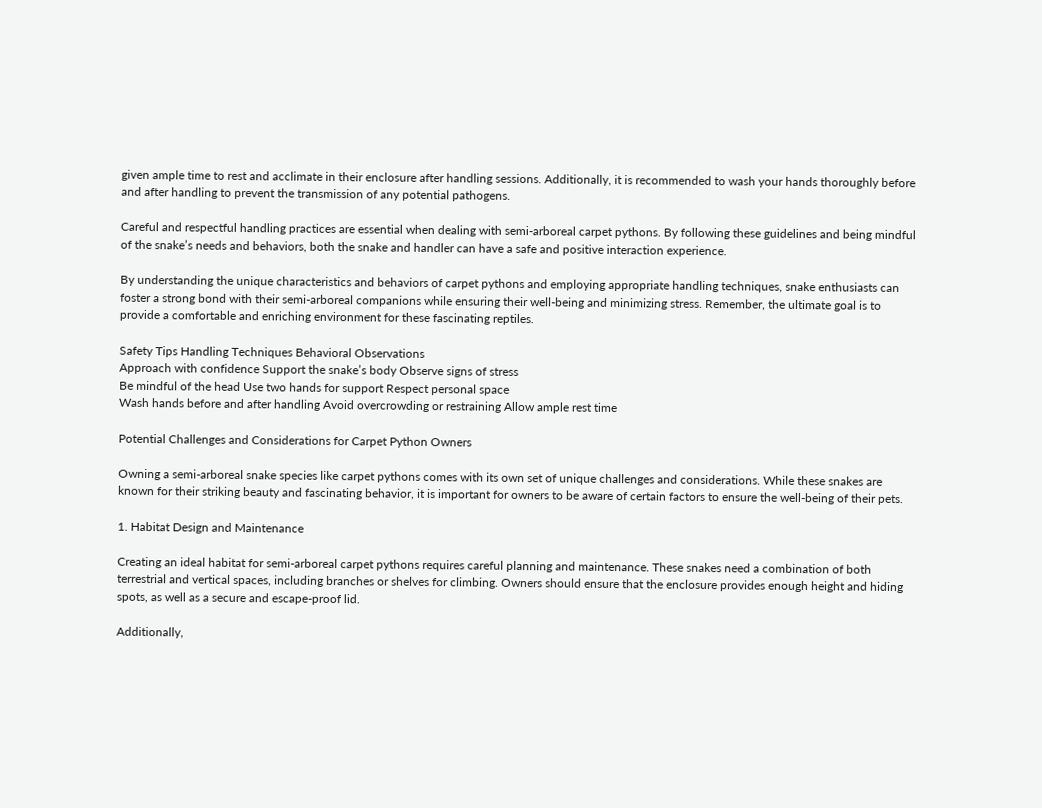given ample time to rest and acclimate in their enclosure after handling sessions. Additionally, it is recommended to wash your hands thoroughly before and after handling to prevent the transmission of any potential pathogens.

Careful and respectful handling practices are essential when dealing with semi-arboreal carpet pythons. By following these guidelines and being mindful of the snake’s needs and behaviors, both the snake and handler can have a safe and positive interaction experience.

By understanding the unique characteristics and behaviors of carpet pythons and employing appropriate handling techniques, snake enthusiasts can foster a strong bond with their semi-arboreal companions while ensuring their well-being and minimizing stress. Remember, the ultimate goal is to provide a comfortable and enriching environment for these fascinating reptiles.

Safety Tips Handling Techniques Behavioral Observations
Approach with confidence Support the snake’s body Observe signs of stress
Be mindful of the head Use two hands for support Respect personal space
Wash hands before and after handling Avoid overcrowding or restraining Allow ample rest time

Potential Challenges and Considerations for Carpet Python Owners

Owning a semi-arboreal snake species like carpet pythons comes with its own set of unique challenges and considerations. While these snakes are known for their striking beauty and fascinating behavior, it is important for owners to be aware of certain factors to ensure the well-being of their pets.

1. Habitat Design and Maintenance

Creating an ideal habitat for semi-arboreal carpet pythons requires careful planning and maintenance. These snakes need a combination of both terrestrial and vertical spaces, including branches or shelves for climbing. Owners should ensure that the enclosure provides enough height and hiding spots, as well as a secure and escape-proof lid.

Additionally,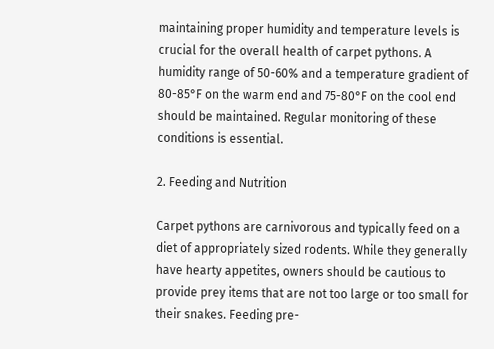maintaining proper humidity and temperature levels is crucial for the overall health of carpet pythons. A humidity range of 50-60% and a temperature gradient of 80-85°F on the warm end and 75-80°F on the cool end should be maintained. Regular monitoring of these conditions is essential.

2. Feeding and Nutrition

Carpet pythons are carnivorous and typically feed on a diet of appropriately sized rodents. While they generally have hearty appetites, owners should be cautious to provide prey items that are not too large or too small for their snakes. Feeding pre-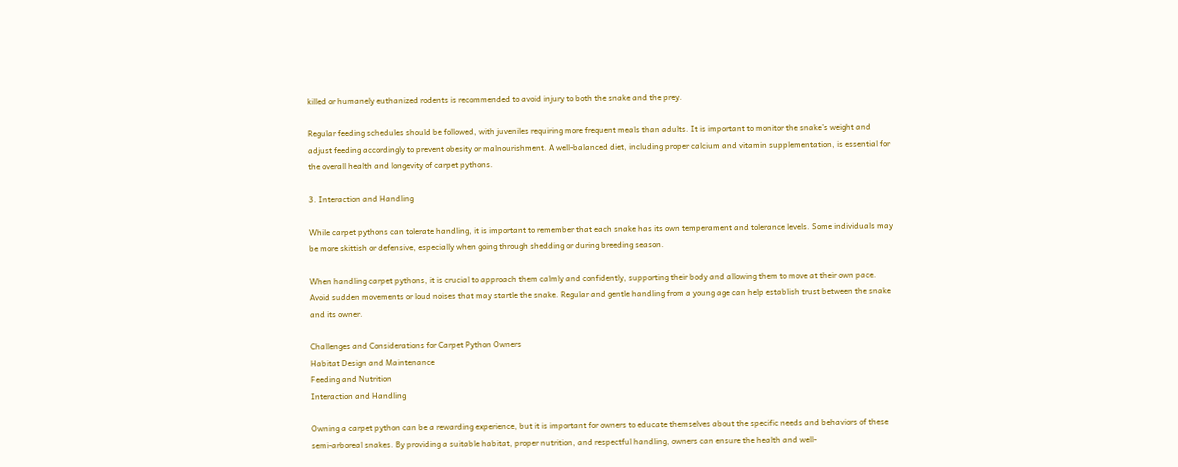killed or humanely euthanized rodents is recommended to avoid injury to both the snake and the prey.

Regular feeding schedules should be followed, with juveniles requiring more frequent meals than adults. It is important to monitor the snake’s weight and adjust feeding accordingly to prevent obesity or malnourishment. A well-balanced diet, including proper calcium and vitamin supplementation, is essential for the overall health and longevity of carpet pythons.

3. Interaction and Handling

While carpet pythons can tolerate handling, it is important to remember that each snake has its own temperament and tolerance levels. Some individuals may be more skittish or defensive, especially when going through shedding or during breeding season.

When handling carpet pythons, it is crucial to approach them calmly and confidently, supporting their body and allowing them to move at their own pace. Avoid sudden movements or loud noises that may startle the snake. Regular and gentle handling from a young age can help establish trust between the snake and its owner.

Challenges and Considerations for Carpet Python Owners
Habitat Design and Maintenance
Feeding and Nutrition
Interaction and Handling

Owning a carpet python can be a rewarding experience, but it is important for owners to educate themselves about the specific needs and behaviors of these semi-arboreal snakes. By providing a suitable habitat, proper nutrition, and respectful handling, owners can ensure the health and well-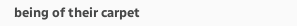being of their carpet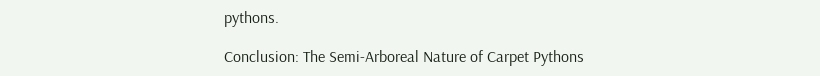pythons.

Conclusion: The Semi-Arboreal Nature of Carpet Pythons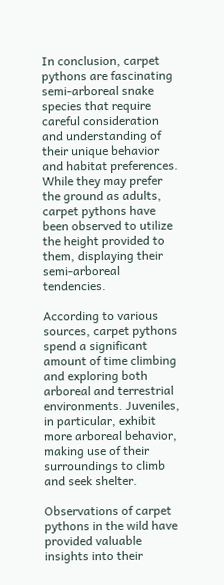In conclusion, carpet pythons are fascinating semi-arboreal snake species that require careful consideration and understanding of their unique behavior and habitat preferences. While they may prefer the ground as adults, carpet pythons have been observed to utilize the height provided to them, displaying their semi-arboreal tendencies.

According to various sources, carpet pythons spend a significant amount of time climbing and exploring both arboreal and terrestrial environments. Juveniles, in particular, exhibit more arboreal behavior, making use of their surroundings to climb and seek shelter.

Observations of carpet pythons in the wild have provided valuable insights into their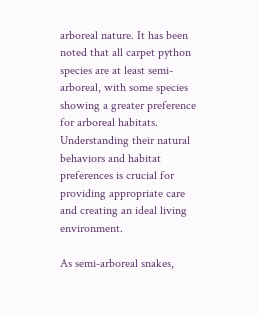arboreal nature. It has been noted that all carpet python species are at least semi-arboreal, with some species showing a greater preference for arboreal habitats. Understanding their natural behaviors and habitat preferences is crucial for providing appropriate care and creating an ideal living environment.

As semi-arboreal snakes,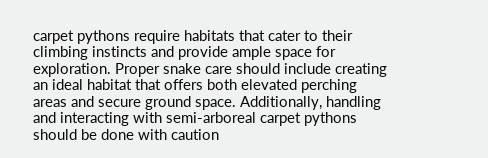carpet pythons require habitats that cater to their climbing instincts and provide ample space for exploration. Proper snake care should include creating an ideal habitat that offers both elevated perching areas and secure ground space. Additionally, handling and interacting with semi-arboreal carpet pythons should be done with caution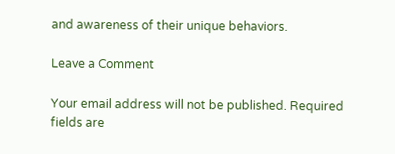and awareness of their unique behaviors.

Leave a Comment

Your email address will not be published. Required fields are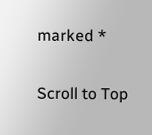marked *

Scroll to Top